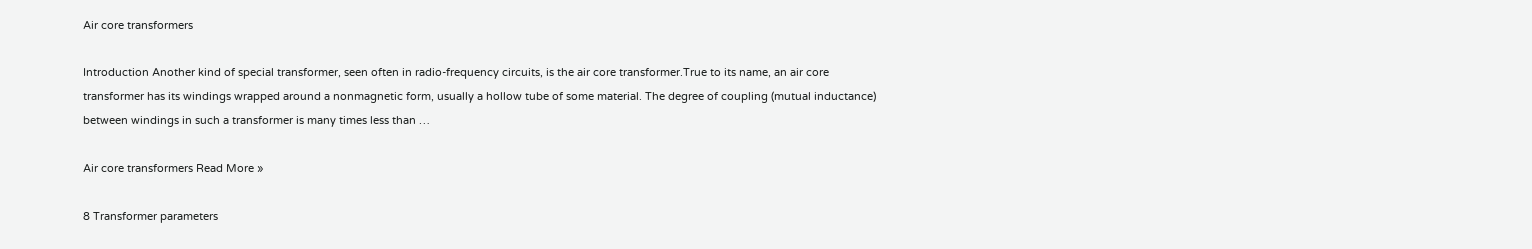Air core transformers

Introduction Another kind of special transformer, seen often in radio-frequency circuits, is the air core transformer.True to its name, an air core transformer has its windings wrapped around a nonmagnetic form, usually a hollow tube of some material. The degree of coupling (mutual inductance) between windings in such a transformer is many times less than …

Air core transformers Read More »

8 Transformer parameters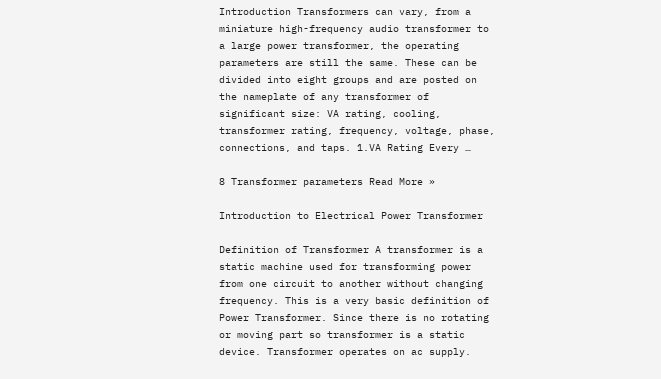Introduction Transformers can vary, from a miniature high-frequency audio transformer to a large power transformer, the operating parameters are still the same. These can be divided into eight groups and are posted on the nameplate of any transformer of significant size: VA rating, cooling, transformer rating, frequency, voltage, phase, connections, and taps. 1.VA Rating Every …

8 Transformer parameters Read More »

Introduction to Electrical Power Transformer

Definition of Transformer A transformer is a static machine used for transforming power from one circuit to another without changing frequency. This is a very basic definition of Power Transformer. Since there is no rotating or moving part so transformer is a static device. Transformer operates on ac supply.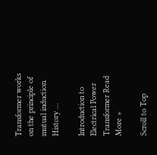Transformer works on the principle of mutual induction. History …

Introduction to Electrical Power Transformer Read More »

Scroll to Top